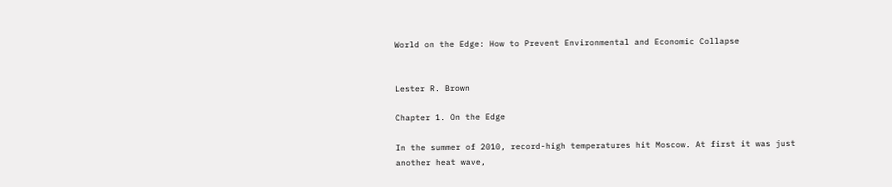World on the Edge: How to Prevent Environmental and Economic Collapse


Lester R. Brown

Chapter 1. On the Edge

In the summer of 2010, record-high temperatures hit Moscow. At first it was just another heat wave,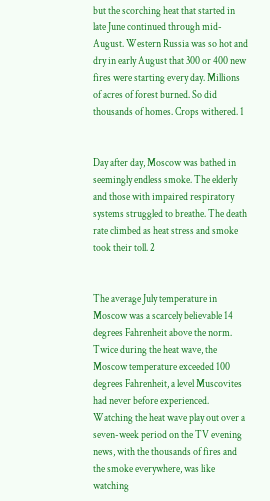but the scorching heat that started in late June continued through mid-August. Western Russia was so hot and dry in early August that 300 or 400 new fires were starting every day. Millions of acres of forest burned. So did thousands of homes. Crops withered. 1


Day after day, Moscow was bathed in seemingly endless smoke. The elderly and those with impaired respiratory systems struggled to breathe. The death rate climbed as heat stress and smoke took their toll. 2


The average July temperature in Moscow was a scarcely believable 14 degrees Fahrenheit above the norm. Twice during the heat wave, the Moscow temperature exceeded 100 degrees Fahrenheit, a level Muscovites had never before experienced. Watching the heat wave play out over a seven-week period on the TV evening news, with the thousands of fires and the smoke everywhere, was like watching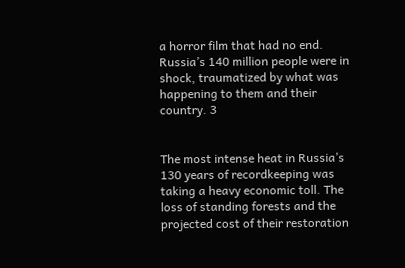a horror film that had no end. Russia’s 140 million people were in shock, traumatized by what was happening to them and their country. 3


The most intense heat in Russia’s 130 years of recordkeeping was taking a heavy economic toll. The loss of standing forests and the projected cost of their restoration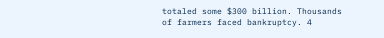totaled some $300 billion. Thousands of farmers faced bankruptcy. 4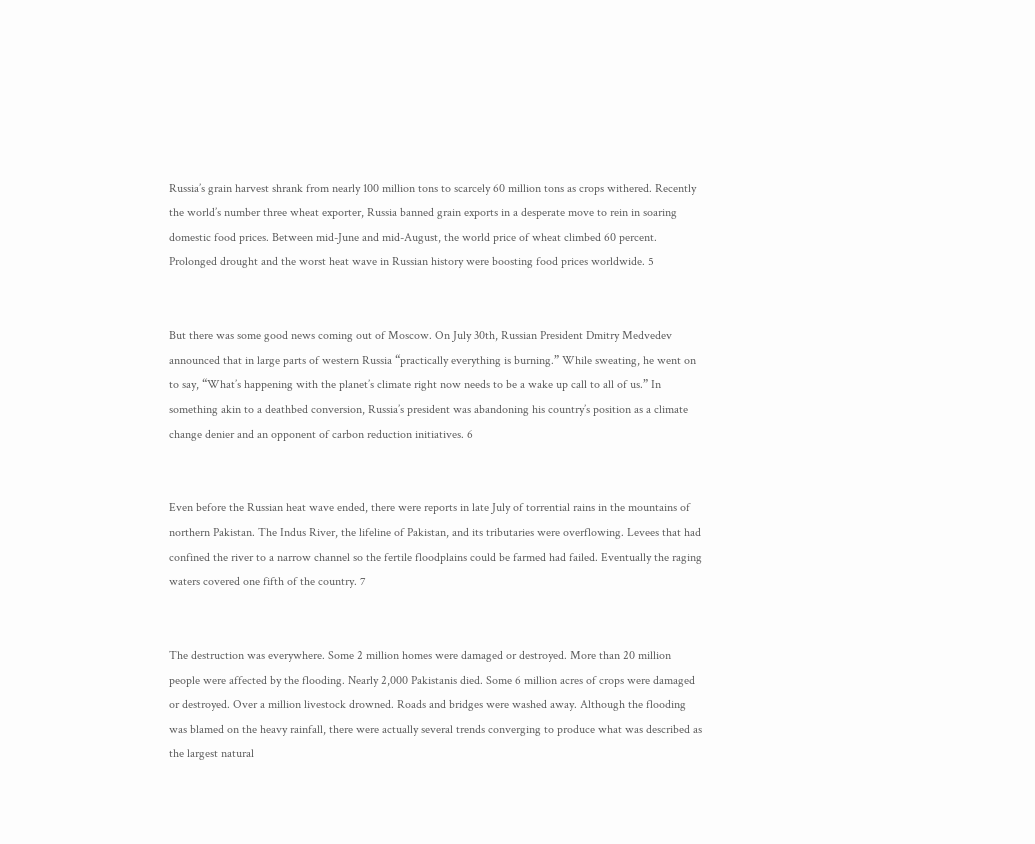Russia’s grain harvest shrank from nearly 100 million tons to scarcely 60 million tons as crops withered. Recently the world’s number three wheat exporter, Russia banned grain exports in a desperate move to rein in soaring domestic food prices. Between mid-June and mid-August, the world price of wheat climbed 60 percent. Prolonged drought and the worst heat wave in Russian history were boosting food prices worldwide. 5


But there was some good news coming out of Moscow. On July 30th, Russian President Dmitry Medvedev announced that in large parts of western Russia “practically everything is burning.” While sweating, he went on to say, “What’s happening with the planet’s climate right now needs to be a wake up call to all of us.” In something akin to a deathbed conversion, Russia’s president was abandoning his country’s position as a climate change denier and an opponent of carbon reduction initiatives. 6


Even before the Russian heat wave ended, there were reports in late July of torrential rains in the mountains of northern Pakistan. The Indus River, the lifeline of Pakistan, and its tributaries were overflowing. Levees that had confined the river to a narrow channel so the fertile floodplains could be farmed had failed. Eventually the raging waters covered one fifth of the country. 7


The destruction was everywhere. Some 2 million homes were damaged or destroyed. More than 20 million people were affected by the flooding. Nearly 2,000 Pakistanis died. Some 6 million acres of crops were damaged or destroyed. Over a million livestock drowned. Roads and bridges were washed away. Although the flooding was blamed on the heavy rainfall, there were actually several trends converging to produce what was described as the largest natural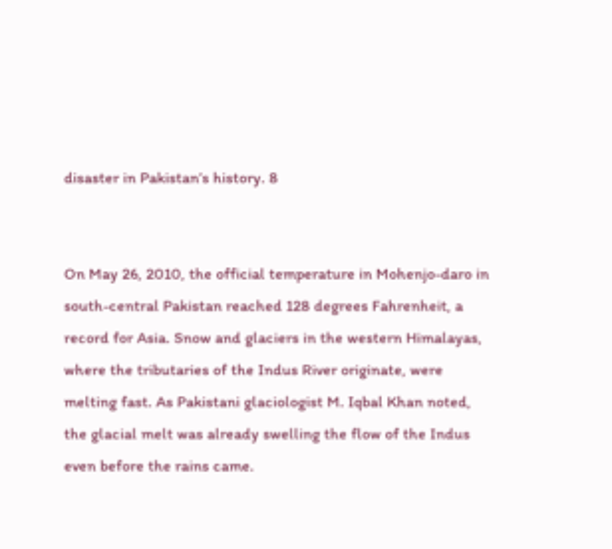disaster in Pakistan’s history. 8


On May 26, 2010, the official temperature in Mohenjo-daro in south-central Pakistan reached 128 degrees Fahrenheit, a record for Asia. Snow and glaciers in the western Himalayas, where the tributaries of the Indus River originate, were melting fast. As Pakistani glaciologist M. Iqbal Khan noted, the glacial melt was already swelling the flow of the Indus even before the rains came.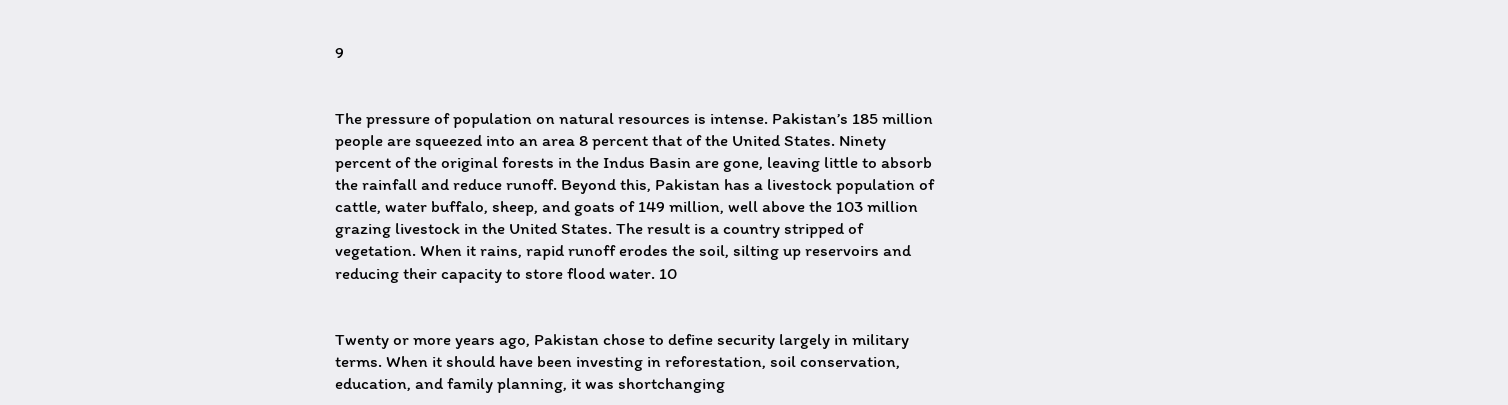9


The pressure of population on natural resources is intense. Pakistan’s 185 million people are squeezed into an area 8 percent that of the United States. Ninety percent of the original forests in the Indus Basin are gone, leaving little to absorb the rainfall and reduce runoff. Beyond this, Pakistan has a livestock population of cattle, water buffalo, sheep, and goats of 149 million, well above the 103 million grazing livestock in the United States. The result is a country stripped of vegetation. When it rains, rapid runoff erodes the soil, silting up reservoirs and reducing their capacity to store flood water. 10


Twenty or more years ago, Pakistan chose to define security largely in military terms. When it should have been investing in reforestation, soil conservation, education, and family planning, it was shortchanging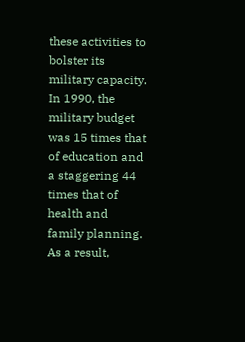these activities to bolster its military capacity. In 1990, the military budget was 15 times that of education and a staggering 44 times that of health and family planning. As a result,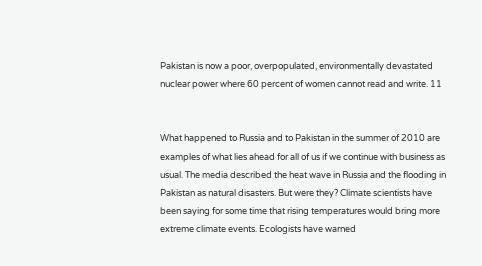Pakistan is now a poor, overpopulated, environmentally devastated nuclear power where 60 percent of women cannot read and write. 11


What happened to Russia and to Pakistan in the summer of 2010 are examples of what lies ahead for all of us if we continue with business as usual. The media described the heat wave in Russia and the flooding in Pakistan as natural disasters. But were they? Climate scientists have been saying for some time that rising temperatures would bring more extreme climate events. Ecologists have warned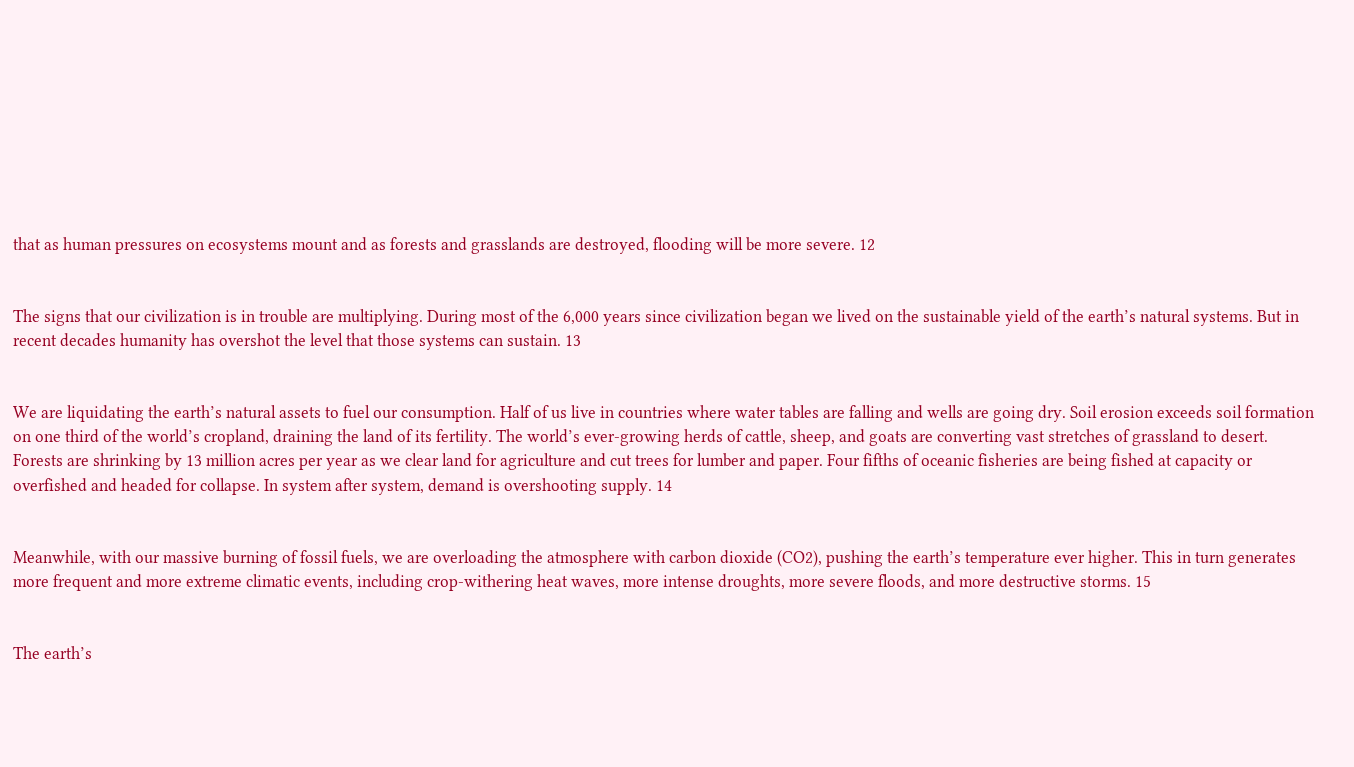that as human pressures on ecosystems mount and as forests and grasslands are destroyed, flooding will be more severe. 12


The signs that our civilization is in trouble are multiplying. During most of the 6,000 years since civilization began we lived on the sustainable yield of the earth’s natural systems. But in recent decades humanity has overshot the level that those systems can sustain. 13


We are liquidating the earth’s natural assets to fuel our consumption. Half of us live in countries where water tables are falling and wells are going dry. Soil erosion exceeds soil formation on one third of the world’s cropland, draining the land of its fertility. The world’s ever-growing herds of cattle, sheep, and goats are converting vast stretches of grassland to desert. Forests are shrinking by 13 million acres per year as we clear land for agriculture and cut trees for lumber and paper. Four fifths of oceanic fisheries are being fished at capacity or overfished and headed for collapse. In system after system, demand is overshooting supply. 14


Meanwhile, with our massive burning of fossil fuels, we are overloading the atmosphere with carbon dioxide (CO2), pushing the earth’s temperature ever higher. This in turn generates more frequent and more extreme climatic events, including crop-withering heat waves, more intense droughts, more severe floods, and more destructive storms. 15


The earth’s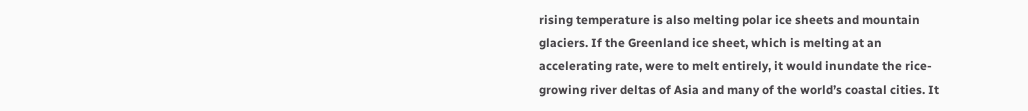rising temperature is also melting polar ice sheets and mountain glaciers. If the Greenland ice sheet, which is melting at an accelerating rate, were to melt entirely, it would inundate the rice-growing river deltas of Asia and many of the world’s coastal cities. It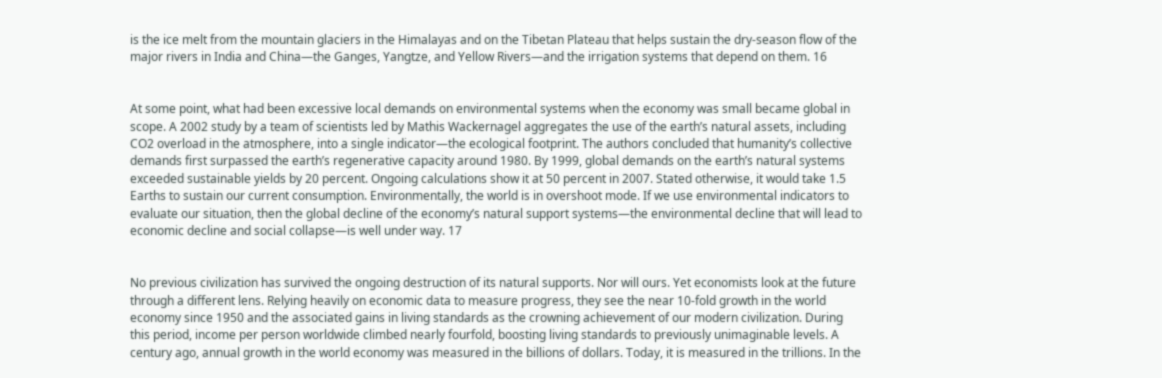is the ice melt from the mountain glaciers in the Himalayas and on the Tibetan Plateau that helps sustain the dry-season flow of the major rivers in India and China—the Ganges, Yangtze, and Yellow Rivers—and the irrigation systems that depend on them. 16


At some point, what had been excessive local demands on environmental systems when the economy was small became global in scope. A 2002 study by a team of scientists led by Mathis Wackernagel aggregates the use of the earth’s natural assets, including CO2 overload in the atmosphere, into a single indicator—the ecological footprint. The authors concluded that humanity’s collective demands first surpassed the earth’s regenerative capacity around 1980. By 1999, global demands on the earth’s natural systems exceeded sustainable yields by 20 percent. Ongoing calculations show it at 50 percent in 2007. Stated otherwise, it would take 1.5 Earths to sustain our current consumption. Environmentally, the world is in overshoot mode. If we use environmental indicators to evaluate our situation, then the global decline of the economy’s natural support systems—the environmental decline that will lead to economic decline and social collapse—is well under way. 17


No previous civilization has survived the ongoing destruction of its natural supports. Nor will ours. Yet economists look at the future through a different lens. Relying heavily on economic data to measure progress, they see the near 10-fold growth in the world economy since 1950 and the associated gains in living standards as the crowning achievement of our modern civilization. During this period, income per person worldwide climbed nearly fourfold, boosting living standards to previously unimaginable levels. A century ago, annual growth in the world economy was measured in the billions of dollars. Today, it is measured in the trillions. In the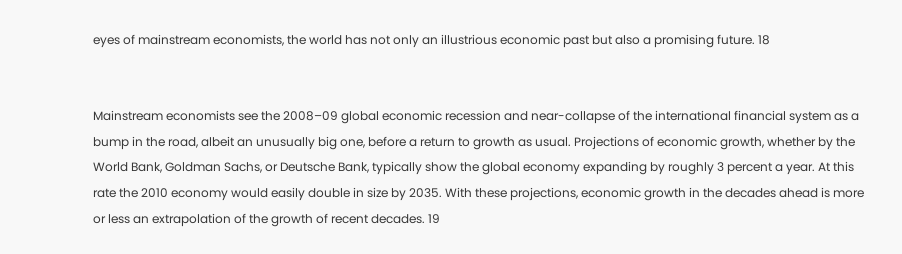eyes of mainstream economists, the world has not only an illustrious economic past but also a promising future. 18


Mainstream economists see the 2008–09 global economic recession and near-collapse of the international financial system as a bump in the road, albeit an unusually big one, before a return to growth as usual. Projections of economic growth, whether by the World Bank, Goldman Sachs, or Deutsche Bank, typically show the global economy expanding by roughly 3 percent a year. At this rate the 2010 economy would easily double in size by 2035. With these projections, economic growth in the decades ahead is more or less an extrapolation of the growth of recent decades. 19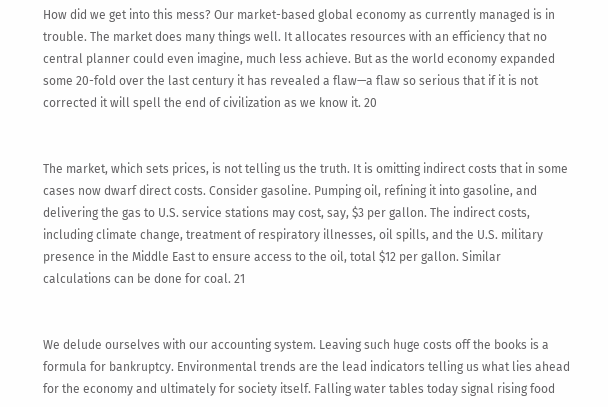How did we get into this mess? Our market-based global economy as currently managed is in trouble. The market does many things well. It allocates resources with an efficiency that no central planner could even imagine, much less achieve. But as the world economy expanded some 20-fold over the last century it has revealed a flaw—a flaw so serious that if it is not corrected it will spell the end of civilization as we know it. 20


The market, which sets prices, is not telling us the truth. It is omitting indirect costs that in some cases now dwarf direct costs. Consider gasoline. Pumping oil, refining it into gasoline, and delivering the gas to U.S. service stations may cost, say, $3 per gallon. The indirect costs, including climate change, treatment of respiratory illnesses, oil spills, and the U.S. military presence in the Middle East to ensure access to the oil, total $12 per gallon. Similar calculations can be done for coal. 21


We delude ourselves with our accounting system. Leaving such huge costs off the books is a formula for bankruptcy. Environmental trends are the lead indicators telling us what lies ahead for the economy and ultimately for society itself. Falling water tables today signal rising food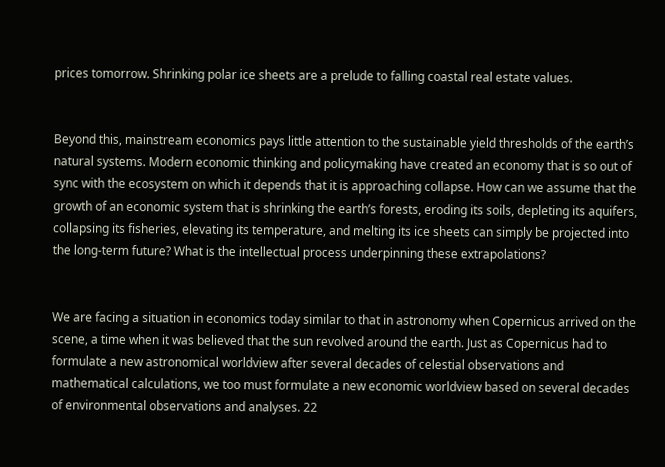prices tomorrow. Shrinking polar ice sheets are a prelude to falling coastal real estate values.


Beyond this, mainstream economics pays little attention to the sustainable yield thresholds of the earth’s natural systems. Modern economic thinking and policymaking have created an economy that is so out of sync with the ecosystem on which it depends that it is approaching collapse. How can we assume that the growth of an economic system that is shrinking the earth’s forests, eroding its soils, depleting its aquifers, collapsing its fisheries, elevating its temperature, and melting its ice sheets can simply be projected into the long-term future? What is the intellectual process underpinning these extrapolations?


We are facing a situation in economics today similar to that in astronomy when Copernicus arrived on the scene, a time when it was believed that the sun revolved around the earth. Just as Copernicus had to formulate a new astronomical worldview after several decades of celestial observations and mathematical calculations, we too must formulate a new economic worldview based on several decades of environmental observations and analyses. 22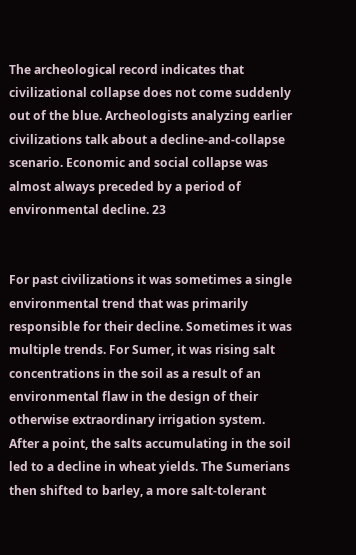The archeological record indicates that civilizational collapse does not come suddenly out of the blue. Archeologists analyzing earlier civilizations talk about a decline-and-collapse scenario. Economic and social collapse was almost always preceded by a period of environmental decline. 23


For past civilizations it was sometimes a single environmental trend that was primarily responsible for their decline. Sometimes it was multiple trends. For Sumer, it was rising salt concentrations in the soil as a result of an environmental flaw in the design of their otherwise extraordinary irrigation system. After a point, the salts accumulating in the soil led to a decline in wheat yields. The Sumerians then shifted to barley, a more salt-tolerant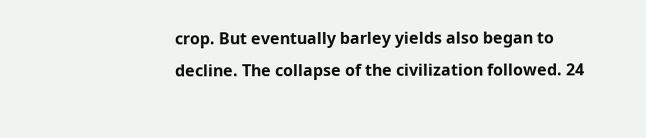crop. But eventually barley yields also began to decline. The collapse of the civilization followed. 24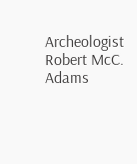Archeologist Robert McC. Adams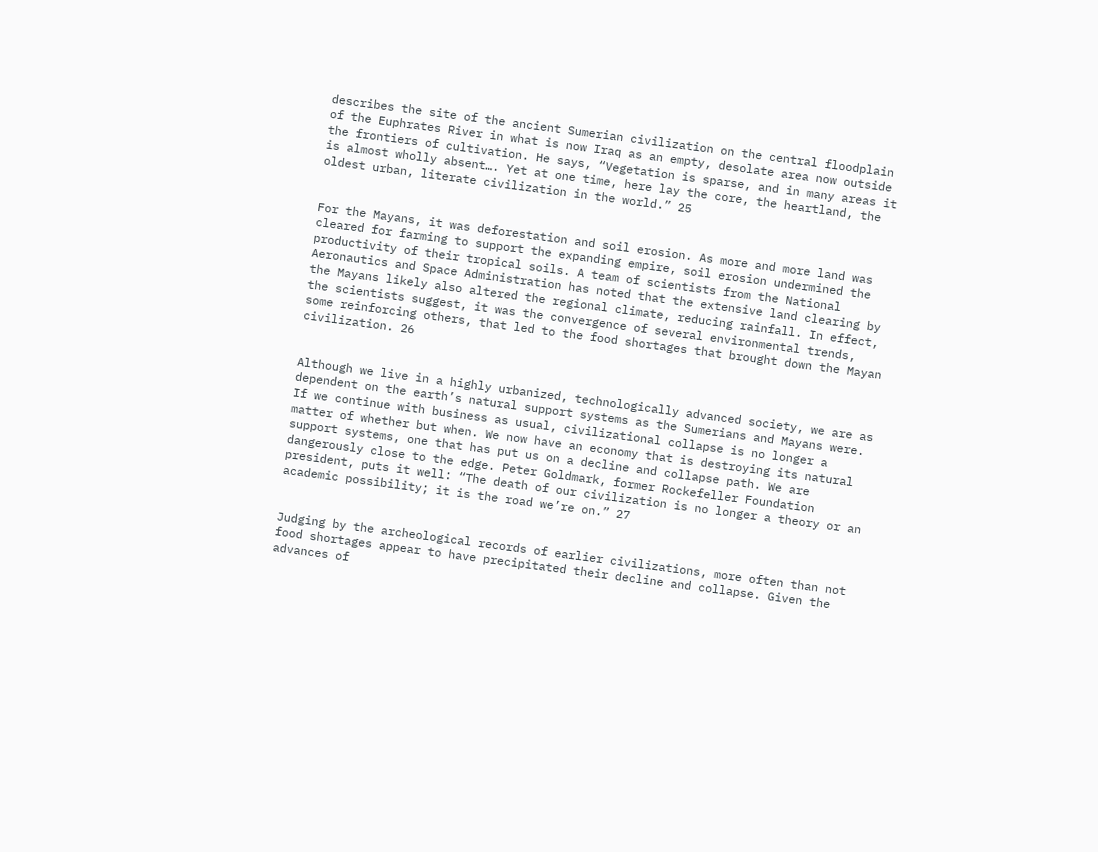describes the site of the ancient Sumerian civilization on the central floodplain of the Euphrates River in what is now Iraq as an empty, desolate area now outside the frontiers of cultivation. He says, “Vegetation is sparse, and in many areas it is almost wholly absent…. Yet at one time, here lay the core, the heartland, the oldest urban, literate civilization in the world.” 25


For the Mayans, it was deforestation and soil erosion. As more and more land was cleared for farming to support the expanding empire, soil erosion undermined the productivity of their tropical soils. A team of scientists from the National Aeronautics and Space Administration has noted that the extensive land clearing by the Mayans likely also altered the regional climate, reducing rainfall. In effect, the scientists suggest, it was the convergence of several environmental trends, some reinforcing others, that led to the food shortages that brought down the Mayan civilization. 26


Although we live in a highly urbanized, technologically advanced society, we are as dependent on the earth’s natural support systems as the Sumerians and Mayans were. If we continue with business as usual, civilizational collapse is no longer a matter of whether but when. We now have an economy that is destroying its natural support systems, one that has put us on a decline and collapse path. We are dangerously close to the edge. Peter Goldmark, former Rockefeller Foundation president, puts it well: “The death of our civilization is no longer a theory or an academic possibility; it is the road we’re on.” 27


Judging by the archeological records of earlier civilizations, more often than not food shortages appear to have precipitated their decline and collapse. Given the advances of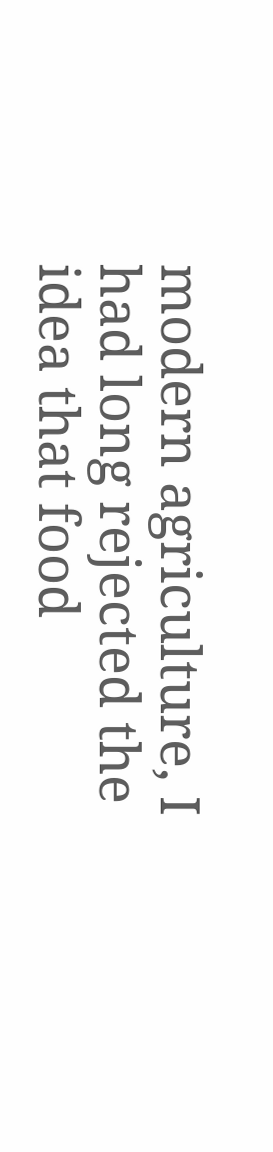modern agriculture, I had long rejected the idea that food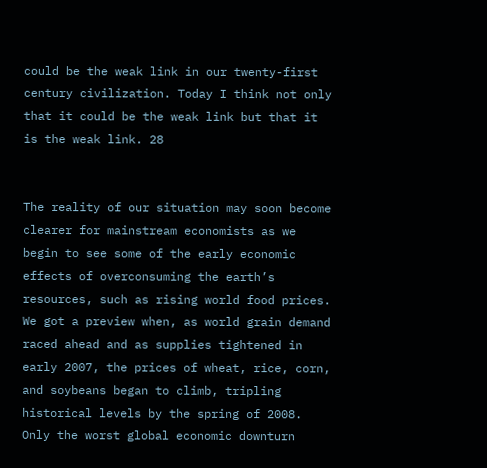could be the weak link in our twenty-first century civilization. Today I think not only that it could be the weak link but that it is the weak link. 28


The reality of our situation may soon become clearer for mainstream economists as we begin to see some of the early economic effects of overconsuming the earth’s resources, such as rising world food prices. We got a preview when, as world grain demand raced ahead and as supplies tightened in early 2007, the prices of wheat, rice, corn, and soybeans began to climb, tripling historical levels by the spring of 2008. Only the worst global economic downturn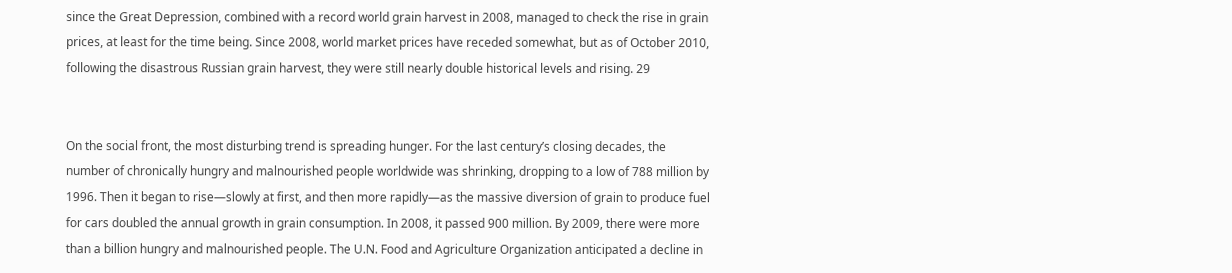since the Great Depression, combined with a record world grain harvest in 2008, managed to check the rise in grain prices, at least for the time being. Since 2008, world market prices have receded somewhat, but as of October 2010, following the disastrous Russian grain harvest, they were still nearly double historical levels and rising. 29


On the social front, the most disturbing trend is spreading hunger. For the last century’s closing decades, the number of chronically hungry and malnourished people worldwide was shrinking, dropping to a low of 788 million by 1996. Then it began to rise—slowly at first, and then more rapidly—as the massive diversion of grain to produce fuel for cars doubled the annual growth in grain consumption. In 2008, it passed 900 million. By 2009, there were more than a billion hungry and malnourished people. The U.N. Food and Agriculture Organization anticipated a decline in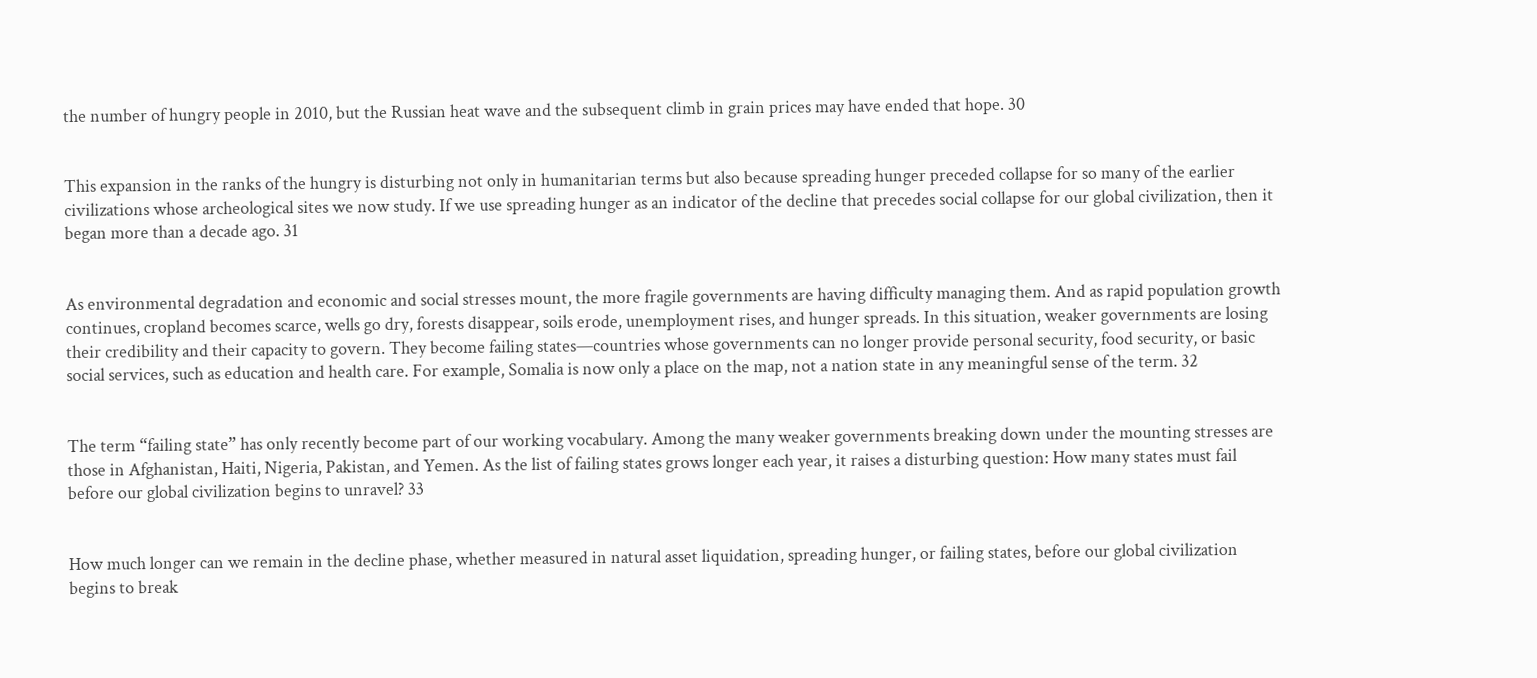the number of hungry people in 2010, but the Russian heat wave and the subsequent climb in grain prices may have ended that hope. 30


This expansion in the ranks of the hungry is disturbing not only in humanitarian terms but also because spreading hunger preceded collapse for so many of the earlier civilizations whose archeological sites we now study. If we use spreading hunger as an indicator of the decline that precedes social collapse for our global civilization, then it began more than a decade ago. 31


As environmental degradation and economic and social stresses mount, the more fragile governments are having difficulty managing them. And as rapid population growth continues, cropland becomes scarce, wells go dry, forests disappear, soils erode, unemployment rises, and hunger spreads. In this situation, weaker governments are losing their credibility and their capacity to govern. They become failing states—countries whose governments can no longer provide personal security, food security, or basic social services, such as education and health care. For example, Somalia is now only a place on the map, not a nation state in any meaningful sense of the term. 32


The term “failing state” has only recently become part of our working vocabulary. Among the many weaker governments breaking down under the mounting stresses are those in Afghanistan, Haiti, Nigeria, Pakistan, and Yemen. As the list of failing states grows longer each year, it raises a disturbing question: How many states must fail before our global civilization begins to unravel? 33


How much longer can we remain in the decline phase, whether measured in natural asset liquidation, spreading hunger, or failing states, before our global civilization begins to break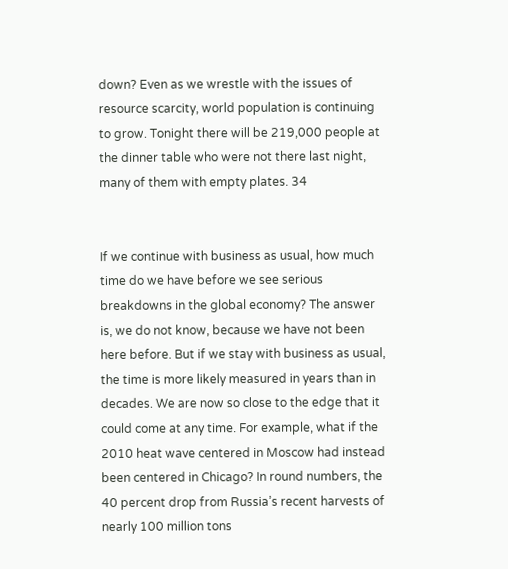down? Even as we wrestle with the issues of resource scarcity, world population is continuing to grow. Tonight there will be 219,000 people at the dinner table who were not there last night, many of them with empty plates. 34


If we continue with business as usual, how much time do we have before we see serious breakdowns in the global economy? The answer is, we do not know, because we have not been here before. But if we stay with business as usual, the time is more likely measured in years than in decades. We are now so close to the edge that it could come at any time. For example, what if the 2010 heat wave centered in Moscow had instead been centered in Chicago? In round numbers, the 40 percent drop from Russia’s recent harvests of nearly 100 million tons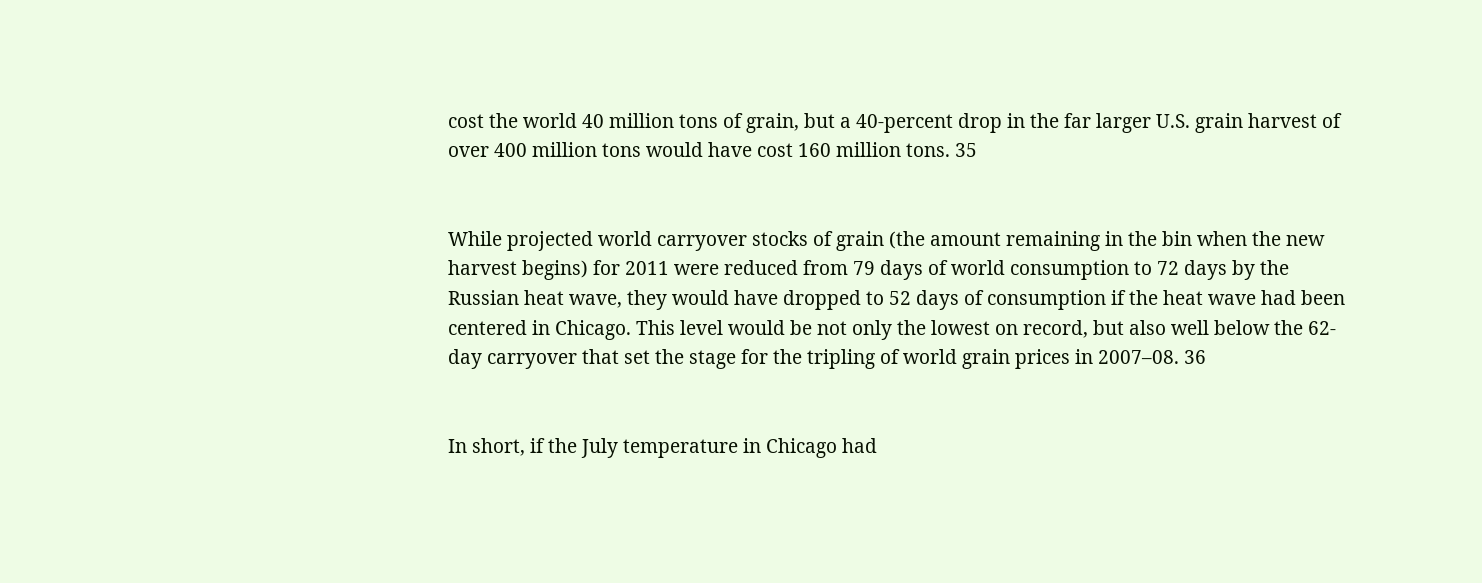cost the world 40 million tons of grain, but a 40-percent drop in the far larger U.S. grain harvest of over 400 million tons would have cost 160 million tons. 35


While projected world carryover stocks of grain (the amount remaining in the bin when the new harvest begins) for 2011 were reduced from 79 days of world consumption to 72 days by the Russian heat wave, they would have dropped to 52 days of consumption if the heat wave had been centered in Chicago. This level would be not only the lowest on record, but also well below the 62-day carryover that set the stage for the tripling of world grain prices in 2007–08. 36


In short, if the July temperature in Chicago had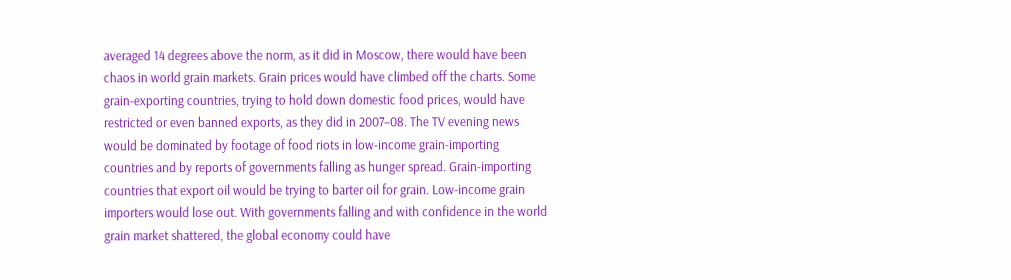averaged 14 degrees above the norm, as it did in Moscow, there would have been chaos in world grain markets. Grain prices would have climbed off the charts. Some grain-exporting countries, trying to hold down domestic food prices, would have restricted or even banned exports, as they did in 2007–08. The TV evening news would be dominated by footage of food riots in low-income grain-importing countries and by reports of governments falling as hunger spread. Grain-importing countries that export oil would be trying to barter oil for grain. Low-income grain importers would lose out. With governments falling and with confidence in the world grain market shattered, the global economy could have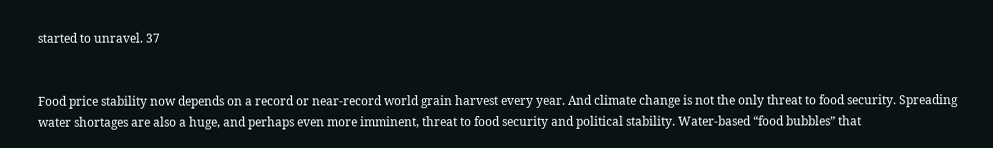started to unravel. 37


Food price stability now depends on a record or near-record world grain harvest every year. And climate change is not the only threat to food security. Spreading water shortages are also a huge, and perhaps even more imminent, threat to food security and political stability. Water-based “food bubbles” that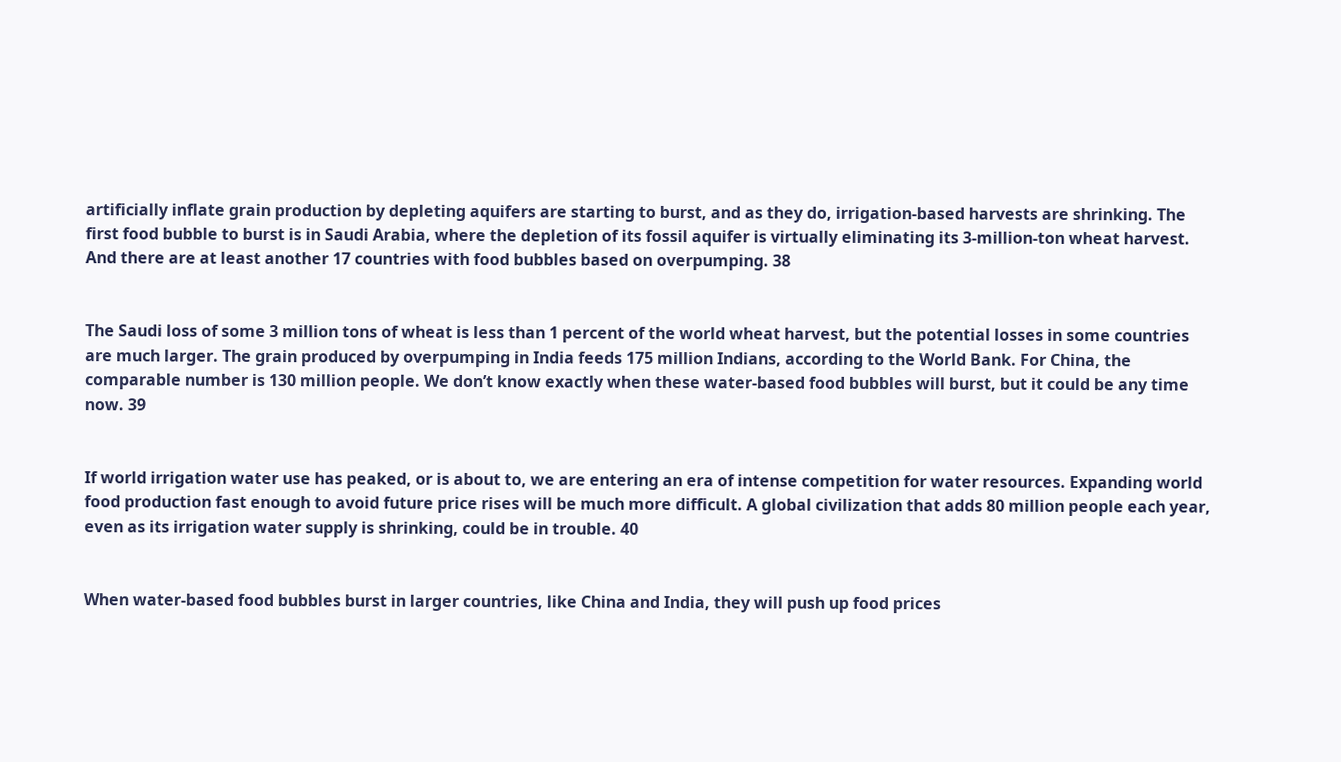artificially inflate grain production by depleting aquifers are starting to burst, and as they do, irrigation-based harvests are shrinking. The first food bubble to burst is in Saudi Arabia, where the depletion of its fossil aquifer is virtually eliminating its 3-million-ton wheat harvest. And there are at least another 17 countries with food bubbles based on overpumping. 38


The Saudi loss of some 3 million tons of wheat is less than 1 percent of the world wheat harvest, but the potential losses in some countries are much larger. The grain produced by overpumping in India feeds 175 million Indians, according to the World Bank. For China, the comparable number is 130 million people. We don’t know exactly when these water-based food bubbles will burst, but it could be any time now. 39


If world irrigation water use has peaked, or is about to, we are entering an era of intense competition for water resources. Expanding world food production fast enough to avoid future price rises will be much more difficult. A global civilization that adds 80 million people each year, even as its irrigation water supply is shrinking, could be in trouble. 40


When water-based food bubbles burst in larger countries, like China and India, they will push up food prices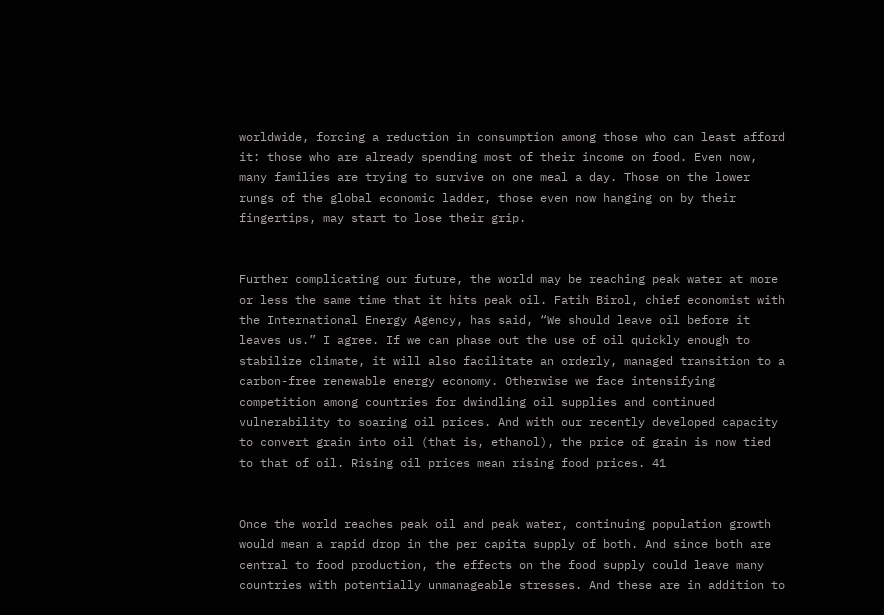worldwide, forcing a reduction in consumption among those who can least afford it: those who are already spending most of their income on food. Even now, many families are trying to survive on one meal a day. Those on the lower rungs of the global economic ladder, those even now hanging on by their fingertips, may start to lose their grip.


Further complicating our future, the world may be reaching peak water at more or less the same time that it hits peak oil. Fatih Birol, chief economist with the International Energy Agency, has said, “We should leave oil before it leaves us.” I agree. If we can phase out the use of oil quickly enough to stabilize climate, it will also facilitate an orderly, managed transition to a carbon-free renewable energy economy. Otherwise we face intensifying competition among countries for dwindling oil supplies and continued vulnerability to soaring oil prices. And with our recently developed capacity to convert grain into oil (that is, ethanol), the price of grain is now tied to that of oil. Rising oil prices mean rising food prices. 41


Once the world reaches peak oil and peak water, continuing population growth would mean a rapid drop in the per capita supply of both. And since both are central to food production, the effects on the food supply could leave many countries with potentially unmanageable stresses. And these are in addition to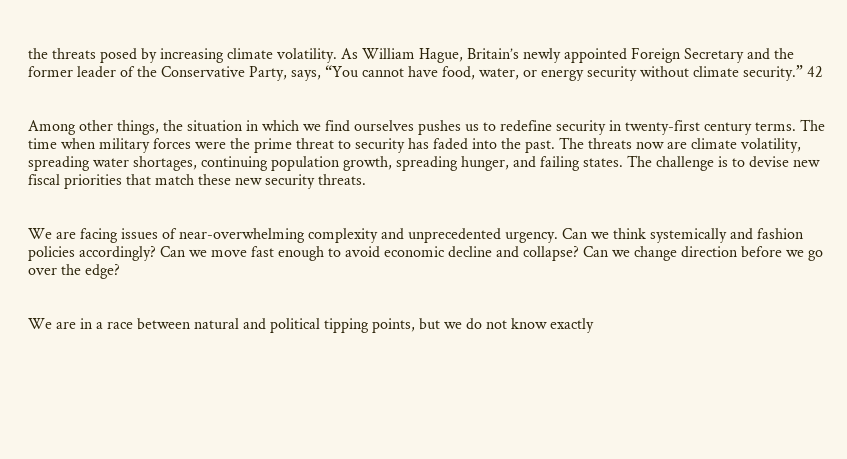the threats posed by increasing climate volatility. As William Hague, Britain’s newly appointed Foreign Secretary and the former leader of the Conservative Party, says, “You cannot have food, water, or energy security without climate security.” 42


Among other things, the situation in which we find ourselves pushes us to redefine security in twenty-first century terms. The time when military forces were the prime threat to security has faded into the past. The threats now are climate volatility, spreading water shortages, continuing population growth, spreading hunger, and failing states. The challenge is to devise new fiscal priorities that match these new security threats.


We are facing issues of near-overwhelming complexity and unprecedented urgency. Can we think systemically and fashion policies accordingly? Can we move fast enough to avoid economic decline and collapse? Can we change direction before we go over the edge?


We are in a race between natural and political tipping points, but we do not know exactly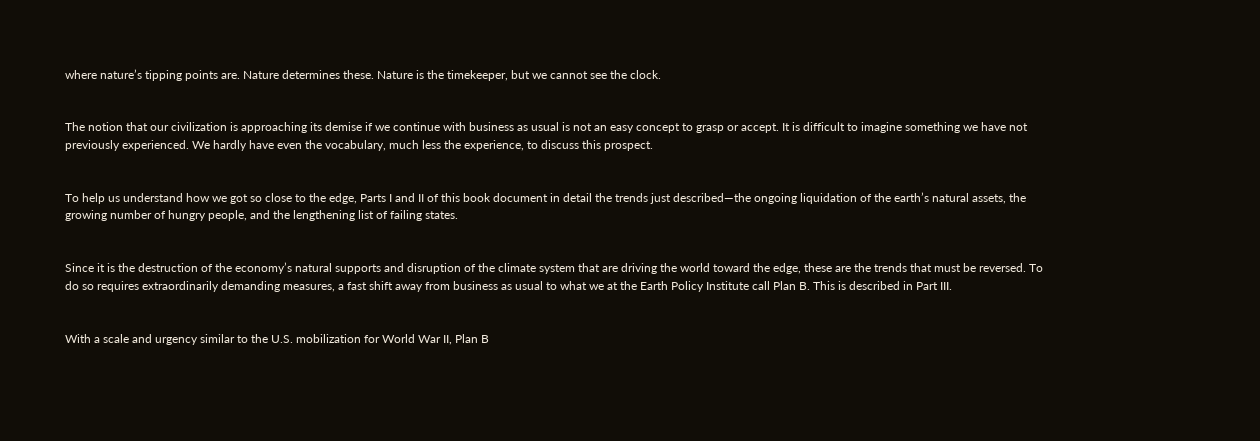where nature’s tipping points are. Nature determines these. Nature is the timekeeper, but we cannot see the clock.


The notion that our civilization is approaching its demise if we continue with business as usual is not an easy concept to grasp or accept. It is difficult to imagine something we have not previously experienced. We hardly have even the vocabulary, much less the experience, to discuss this prospect.


To help us understand how we got so close to the edge, Parts I and II of this book document in detail the trends just described—the ongoing liquidation of the earth’s natural assets, the growing number of hungry people, and the lengthening list of failing states.


Since it is the destruction of the economy’s natural supports and disruption of the climate system that are driving the world toward the edge, these are the trends that must be reversed. To do so requires extraordinarily demanding measures, a fast shift away from business as usual to what we at the Earth Policy Institute call Plan B. This is described in Part III.


With a scale and urgency similar to the U.S. mobilization for World War II, Plan B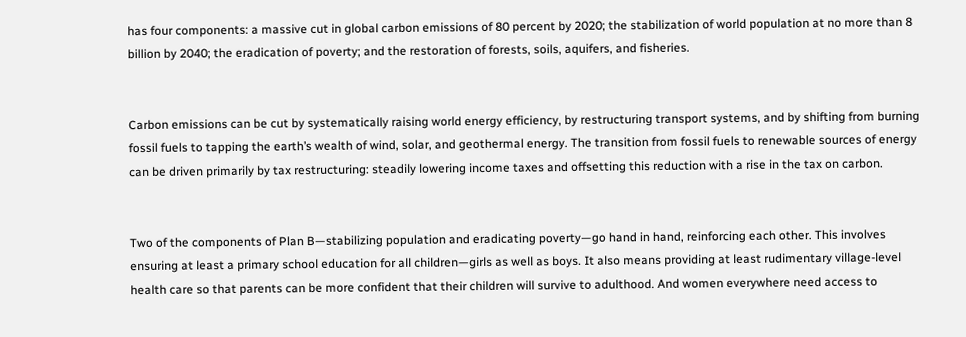has four components: a massive cut in global carbon emissions of 80 percent by 2020; the stabilization of world population at no more than 8 billion by 2040; the eradication of poverty; and the restoration of forests, soils, aquifers, and fisheries.


Carbon emissions can be cut by systematically raising world energy efficiency, by restructuring transport systems, and by shifting from burning fossil fuels to tapping the earth’s wealth of wind, solar, and geothermal energy. The transition from fossil fuels to renewable sources of energy can be driven primarily by tax restructuring: steadily lowering income taxes and offsetting this reduction with a rise in the tax on carbon.


Two of the components of Plan B—stabilizing population and eradicating poverty—go hand in hand, reinforcing each other. This involves ensuring at least a primary school education for all children—girls as well as boys. It also means providing at least rudimentary village-level health care so that parents can be more confident that their children will survive to adulthood. And women everywhere need access to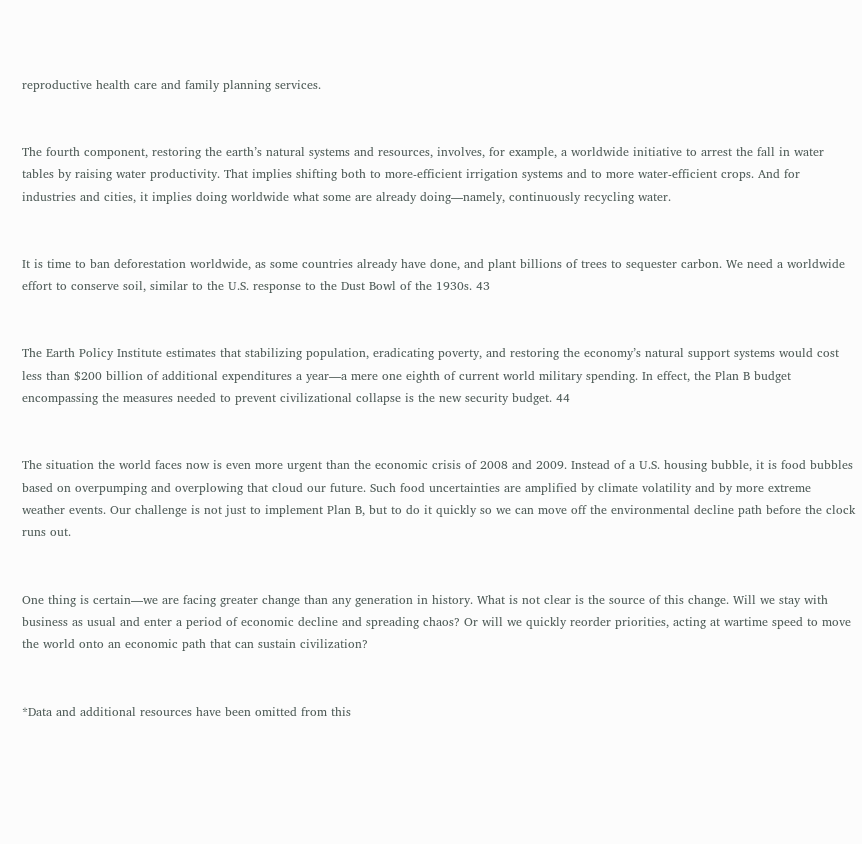reproductive health care and family planning services.


The fourth component, restoring the earth’s natural systems and resources, involves, for example, a worldwide initiative to arrest the fall in water tables by raising water productivity. That implies shifting both to more-efficient irrigation systems and to more water-efficient crops. And for industries and cities, it implies doing worldwide what some are already doing—namely, continuously recycling water.


It is time to ban deforestation worldwide, as some countries already have done, and plant billions of trees to sequester carbon. We need a worldwide effort to conserve soil, similar to the U.S. response to the Dust Bowl of the 1930s. 43


The Earth Policy Institute estimates that stabilizing population, eradicating poverty, and restoring the economy’s natural support systems would cost less than $200 billion of additional expenditures a year—a mere one eighth of current world military spending. In effect, the Plan B budget encompassing the measures needed to prevent civilizational collapse is the new security budget. 44


The situation the world faces now is even more urgent than the economic crisis of 2008 and 2009. Instead of a U.S. housing bubble, it is food bubbles based on overpumping and overplowing that cloud our future. Such food uncertainties are amplified by climate volatility and by more extreme weather events. Our challenge is not just to implement Plan B, but to do it quickly so we can move off the environmental decline path before the clock runs out.


One thing is certain—we are facing greater change than any generation in history. What is not clear is the source of this change. Will we stay with business as usual and enter a period of economic decline and spreading chaos? Or will we quickly reorder priorities, acting at wartime speed to move the world onto an economic path that can sustain civilization?


*Data and additional resources have been omitted from this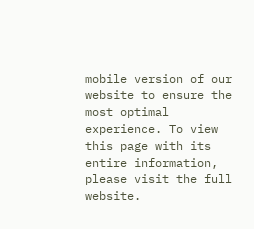mobile version of our website to ensure the most optimal experience. To view this page with its entire information, please visit the full website.